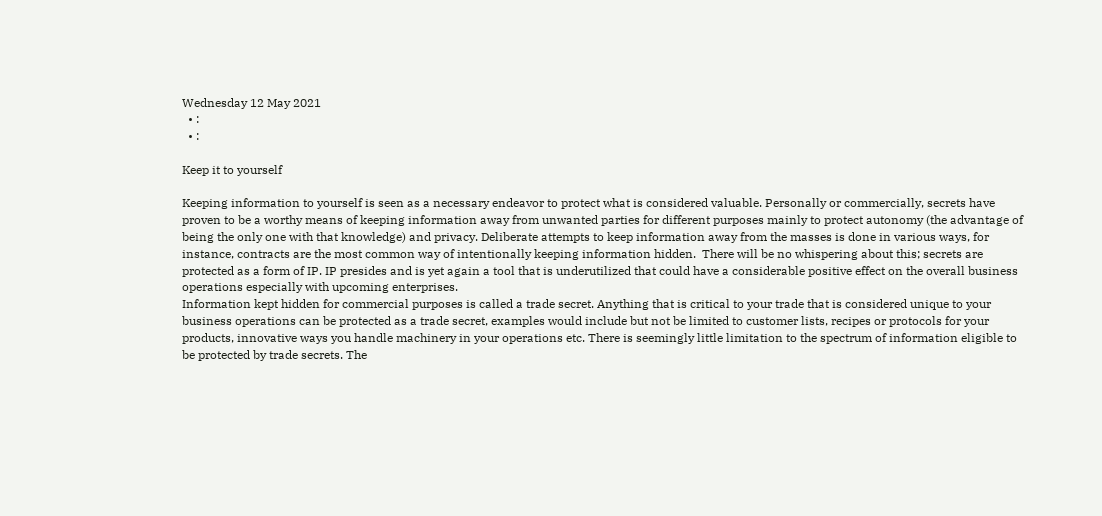Wednesday 12 May 2021
  • :
  • :

Keep it to yourself

Keeping information to yourself is seen as a necessary endeavor to protect what is considered valuable. Personally or commercially, secrets have proven to be a worthy means of keeping information away from unwanted parties for different purposes mainly to protect autonomy (the advantage of being the only one with that knowledge) and privacy. Deliberate attempts to keep information away from the masses is done in various ways, for instance, contracts are the most common way of intentionally keeping information hidden.  There will be no whispering about this; secrets are protected as a form of IP. IP presides and is yet again a tool that is underutilized that could have a considerable positive effect on the overall business operations especially with upcoming enterprises.
Information kept hidden for commercial purposes is called a trade secret. Anything that is critical to your trade that is considered unique to your business operations can be protected as a trade secret, examples would include but not be limited to customer lists, recipes or protocols for your products, innovative ways you handle machinery in your operations etc. There is seemingly little limitation to the spectrum of information eligible to be protected by trade secrets. The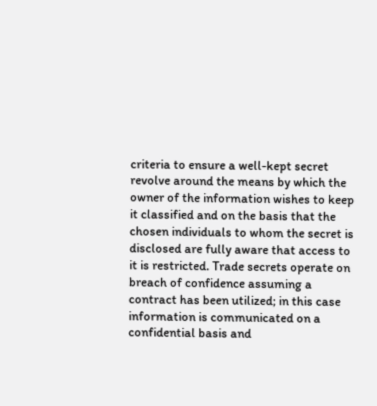criteria to ensure a well-kept secret revolve around the means by which the owner of the information wishes to keep it classified and on the basis that the chosen individuals to whom the secret is disclosed are fully aware that access to it is restricted. Trade secrets operate on breach of confidence assuming a contract has been utilized; in this case information is communicated on a confidential basis and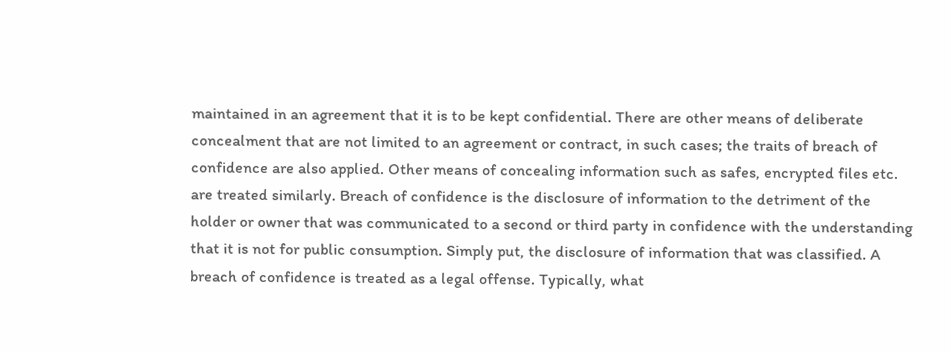maintained in an agreement that it is to be kept confidential. There are other means of deliberate concealment that are not limited to an agreement or contract, in such cases; the traits of breach of confidence are also applied. Other means of concealing information such as safes, encrypted files etc. are treated similarly. Breach of confidence is the disclosure of information to the detriment of the holder or owner that was communicated to a second or third party in confidence with the understanding that it is not for public consumption. Simply put, the disclosure of information that was classified. A breach of confidence is treated as a legal offense. Typically, what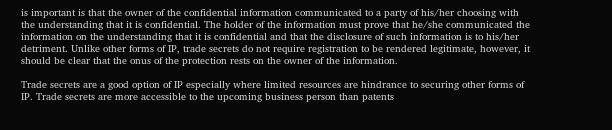is important is that the owner of the confidential information communicated to a party of his/her choosing with the understanding that it is confidential. The holder of the information must prove that he/she communicated the information on the understanding that it is confidential and that the disclosure of such information is to his/her detriment. Unlike other forms of IP, trade secrets do not require registration to be rendered legitimate, however, it should be clear that the onus of the protection rests on the owner of the information.

Trade secrets are a good option of IP especially where limited resources are hindrance to securing other forms of IP. Trade secrets are more accessible to the upcoming business person than patents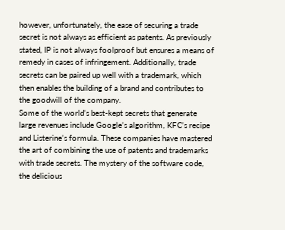however, unfortunately, the ease of securing a trade secret is not always as efficient as patents. As previously stated, IP is not always foolproof but ensures a means of remedy in cases of infringement. Additionally, trade secrets can be paired up well with a trademark, which then enables the building of a brand and contributes to the goodwill of the company.
Some of the world’s best-kept secrets that generate large revenues include Google’s algorithm, KFC’s recipe and Listerine’s formula. These companies have mastered the art of combining the use of patents and trademarks with trade secrets. The mystery of the software code, the delicious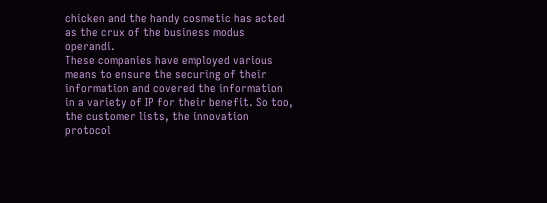chicken and the handy cosmetic has acted as the crux of the business modus operandi.
These companies have employed various means to ensure the securing of their information and covered the information in a variety of IP for their benefit. So too, the customer lists, the innovation protocol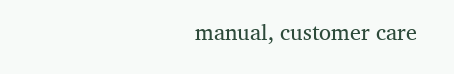manual, customer care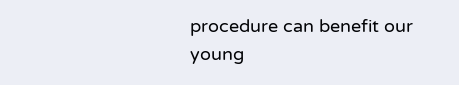procedure can benefit our young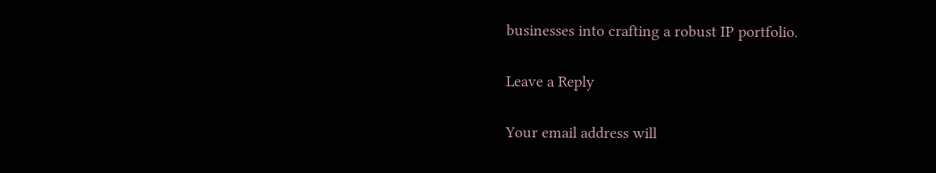businesses into crafting a robust IP portfolio.

Leave a Reply

Your email address will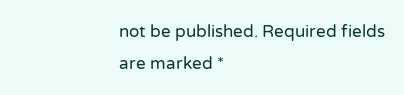not be published. Required fields are marked *